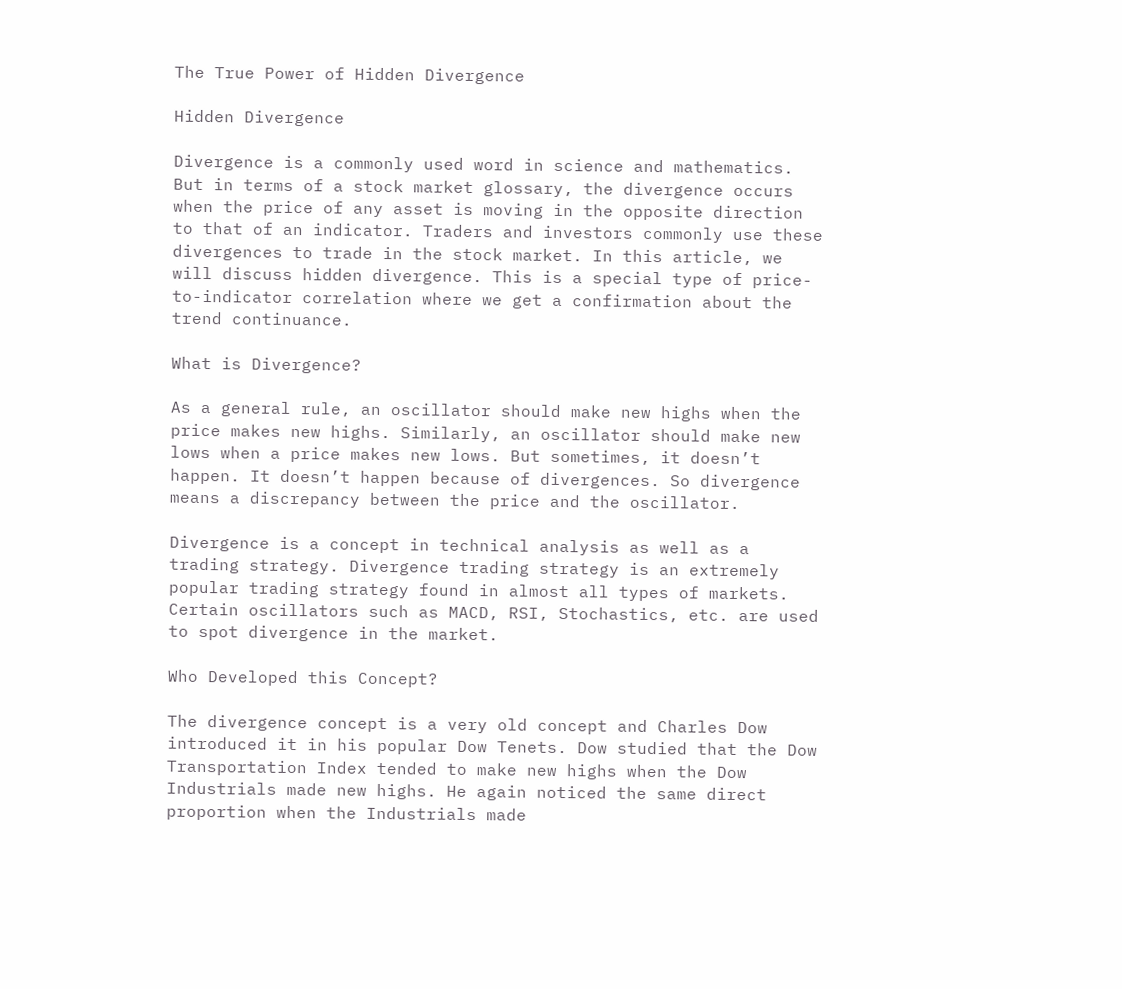The True Power of Hidden Divergence

Hidden Divergence

Divergence is a commonly used word in science and mathematics. But in terms of a stock market glossary, the divergence occurs when the price of any asset is moving in the opposite direction to that of an indicator. Traders and investors commonly use these divergences to trade in the stock market. In this article, we will discuss hidden divergence. This is a special type of price-to-indicator correlation where we get a confirmation about the trend continuance.

What is Divergence?

As a general rule, an oscillator should make new highs when the price makes new highs. Similarly, an oscillator should make new lows when a price makes new lows. But sometimes, it doesn’t happen. It doesn’t happen because of divergences. So divergence means a discrepancy between the price and the oscillator.

Divergence is a concept in technical analysis as well as a trading strategy. Divergence trading strategy is an extremely popular trading strategy found in almost all types of markets. Certain oscillators such as MACD, RSI, Stochastics, etc. are used to spot divergence in the market.

Who Developed this Concept?

The divergence concept is a very old concept and Charles Dow introduced it in his popular Dow Tenets. Dow studied that the Dow Transportation Index tended to make new highs when the Dow Industrials made new highs. He again noticed the same direct proportion when the Industrials made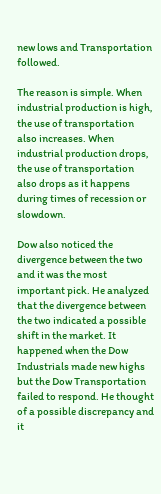new lows and Transportation followed.

The reason is simple. When industrial production is high, the use of transportation also increases. When industrial production drops, the use of transportation also drops as it happens during times of recession or slowdown.

Dow also noticed the divergence between the two and it was the most important pick. He analyzed that the divergence between the two indicated a possible shift in the market. It happened when the Dow Industrials made new highs but the Dow Transportation failed to respond. He thought of a possible discrepancy and it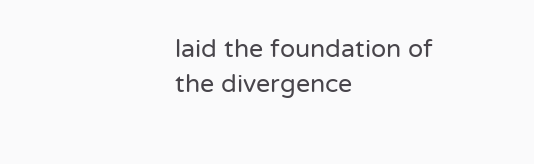laid the foundation of the divergence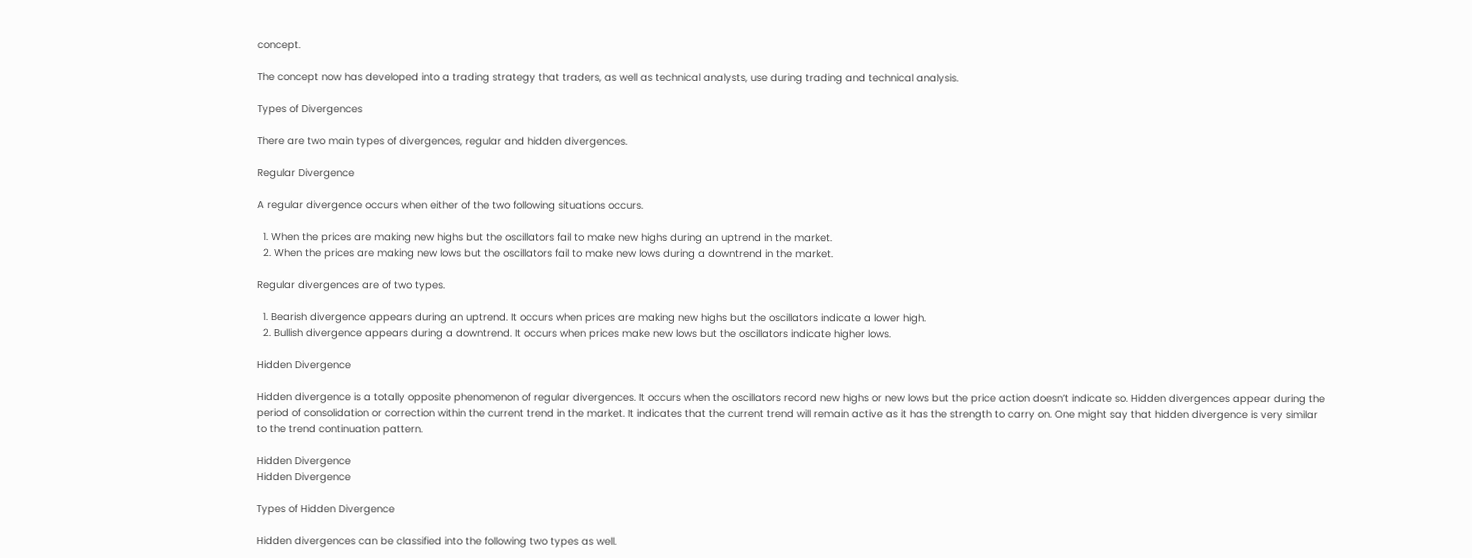concept.

The concept now has developed into a trading strategy that traders, as well as technical analysts, use during trading and technical analysis.

Types of Divergences

There are two main types of divergences, regular and hidden divergences.

Regular Divergence

A regular divergence occurs when either of the two following situations occurs.

  1. When the prices are making new highs but the oscillators fail to make new highs during an uptrend in the market.
  2. When the prices are making new lows but the oscillators fail to make new lows during a downtrend in the market.

Regular divergences are of two types.

  1. Bearish divergence appears during an uptrend. It occurs when prices are making new highs but the oscillators indicate a lower high.
  2. Bullish divergence appears during a downtrend. It occurs when prices make new lows but the oscillators indicate higher lows.

Hidden Divergence

Hidden divergence is a totally opposite phenomenon of regular divergences. It occurs when the oscillators record new highs or new lows but the price action doesn’t indicate so. Hidden divergences appear during the period of consolidation or correction within the current trend in the market. It indicates that the current trend will remain active as it has the strength to carry on. One might say that hidden divergence is very similar to the trend continuation pattern.

Hidden Divergence
Hidden Divergence

Types of Hidden Divergence

Hidden divergences can be classified into the following two types as well.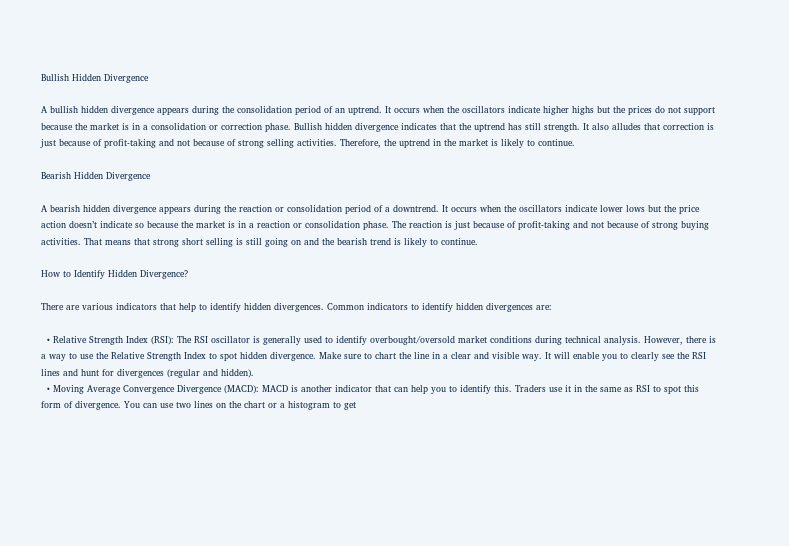Bullish Hidden Divergence

A bullish hidden divergence appears during the consolidation period of an uptrend. It occurs when the oscillators indicate higher highs but the prices do not support because the market is in a consolidation or correction phase. Bullish hidden divergence indicates that the uptrend has still strength. It also alludes that correction is just because of profit-taking and not because of strong selling activities. Therefore, the uptrend in the market is likely to continue.

Bearish Hidden Divergence

A bearish hidden divergence appears during the reaction or consolidation period of a downtrend. It occurs when the oscillators indicate lower lows but the price action doesn’t indicate so because the market is in a reaction or consolidation phase. The reaction is just because of profit-taking and not because of strong buying activities. That means that strong short selling is still going on and the bearish trend is likely to continue.

How to Identify Hidden Divergence?

There are various indicators that help to identify hidden divergences. Common indicators to identify hidden divergences are:

  • Relative Strength Index (RSI): The RSI oscillator is generally used to identify overbought/oversold market conditions during technical analysis. However, there is a way to use the Relative Strength Index to spot hidden divergence. Make sure to chart the line in a clear and visible way. It will enable you to clearly see the RSI lines and hunt for divergences (regular and hidden).
  • Moving Average Convergence Divergence (MACD): MACD is another indicator that can help you to identify this. Traders use it in the same as RSI to spot this form of divergence. You can use two lines on the chart or a histogram to get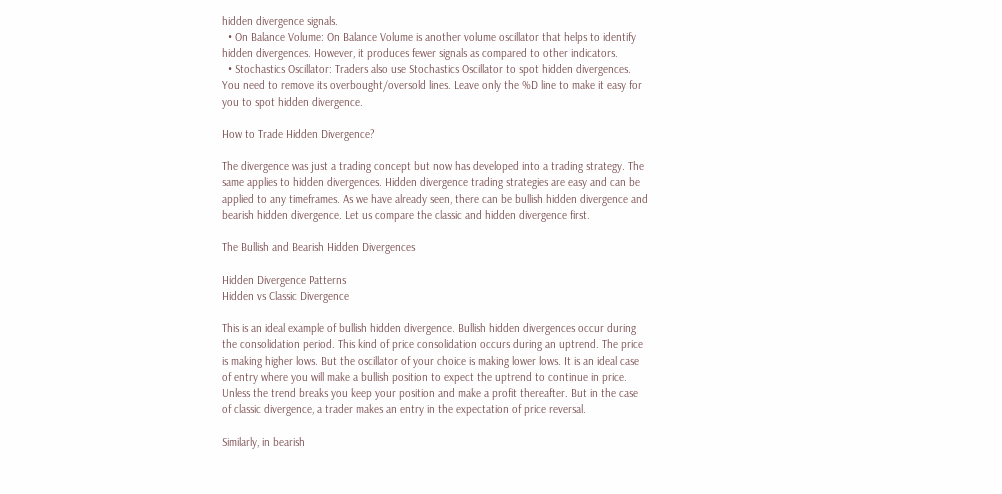hidden divergence signals.
  • On Balance Volume: On Balance Volume is another volume oscillator that helps to identify hidden divergences. However, it produces fewer signals as compared to other indicators.
  • Stochastics Oscillator: Traders also use Stochastics Oscillator to spot hidden divergences. You need to remove its overbought/oversold lines. Leave only the %D line to make it easy for you to spot hidden divergence.

How to Trade Hidden Divergence?

The divergence was just a trading concept but now has developed into a trading strategy. The same applies to hidden divergences. Hidden divergence trading strategies are easy and can be applied to any timeframes. As we have already seen, there can be bullish hidden divergence and bearish hidden divergence. Let us compare the classic and hidden divergence first.

The Bullish and Bearish Hidden Divergences

Hidden Divergence Patterns
Hidden vs Classic Divergence

This is an ideal example of bullish hidden divergence. Bullish hidden divergences occur during the consolidation period. This kind of price consolidation occurs during an uptrend. The price is making higher lows. But the oscillator of your choice is making lower lows. It is an ideal case of entry where you will make a bullish position to expect the uptrend to continue in price. Unless the trend breaks you keep your position and make a profit thereafter. But in the case of classic divergence, a trader makes an entry in the expectation of price reversal.

Similarly, in bearish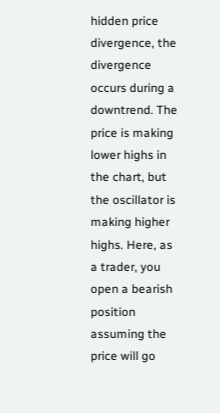hidden price divergence, the divergence occurs during a downtrend. The price is making lower highs in the chart, but the oscillator is making higher highs. Here, as a trader, you open a bearish position assuming the price will go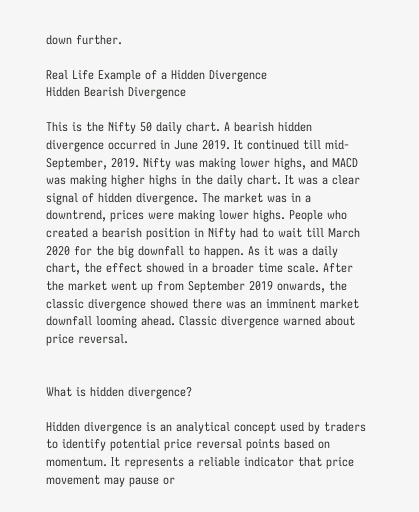down further.

Real Life Example of a Hidden Divergence
Hidden Bearish Divergence

This is the Nifty 50 daily chart. A bearish hidden divergence occurred in June 2019. It continued till mid-September, 2019. Nifty was making lower highs, and MACD was making higher highs in the daily chart. It was a clear signal of hidden divergence. The market was in a downtrend, prices were making lower highs. People who created a bearish position in Nifty had to wait till March 2020 for the big downfall to happen. As it was a daily chart, the effect showed in a broader time scale. After the market went up from September 2019 onwards, the classic divergence showed there was an imminent market downfall looming ahead. Classic divergence warned about price reversal.


What is hidden divergence?

Hidden divergence is an analytical concept used by traders to identify potential price reversal points based on momentum. It represents a reliable indicator that price movement may pause or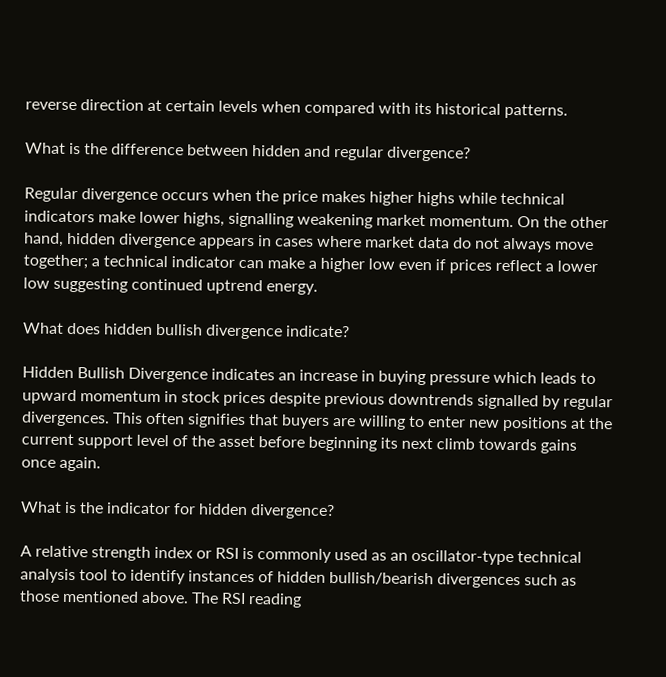reverse direction at certain levels when compared with its historical patterns.

What is the difference between hidden and regular divergence?

Regular divergence occurs when the price makes higher highs while technical indicators make lower highs, signalling weakening market momentum. On the other hand, hidden divergence appears in cases where market data do not always move together; a technical indicator can make a higher low even if prices reflect a lower low suggesting continued uptrend energy.

What does hidden bullish divergence indicate?

Hidden Bullish Divergence indicates an increase in buying pressure which leads to upward momentum in stock prices despite previous downtrends signalled by regular divergences. This often signifies that buyers are willing to enter new positions at the current support level of the asset before beginning its next climb towards gains once again.

What is the indicator for hidden divergence?

A relative strength index or RSI is commonly used as an oscillator-type technical analysis tool to identify instances of hidden bullish/bearish divergences such as those mentioned above. The RSI reading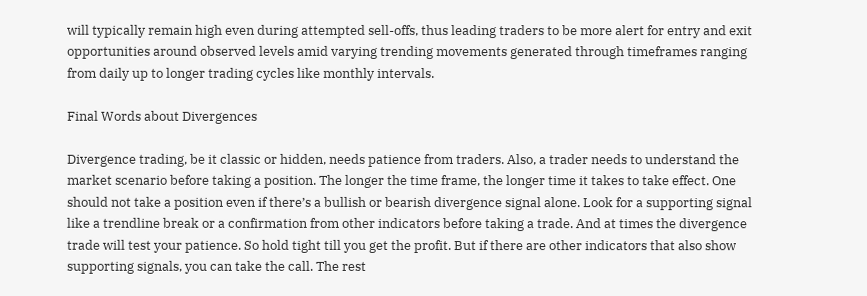will typically remain high even during attempted sell-offs, thus leading traders to be more alert for entry and exit opportunities around observed levels amid varying trending movements generated through timeframes ranging from daily up to longer trading cycles like monthly intervals.

Final Words about Divergences

Divergence trading, be it classic or hidden, needs patience from traders. Also, a trader needs to understand the market scenario before taking a position. The longer the time frame, the longer time it takes to take effect. One should not take a position even if there’s a bullish or bearish divergence signal alone. Look for a supporting signal like a trendline break or a confirmation from other indicators before taking a trade. And at times the divergence trade will test your patience. So hold tight till you get the profit. But if there are other indicators that also show supporting signals, you can take the call. The rest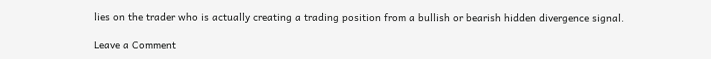lies on the trader who is actually creating a trading position from a bullish or bearish hidden divergence signal.

Leave a Comment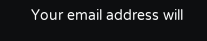Your email address will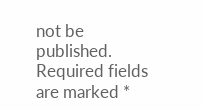not be published. Required fields are marked *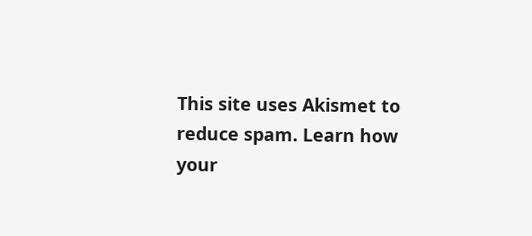This site uses Akismet to reduce spam. Learn how your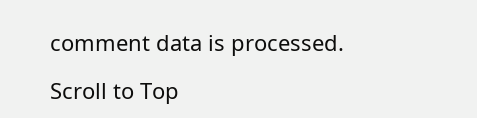comment data is processed.

Scroll to Top